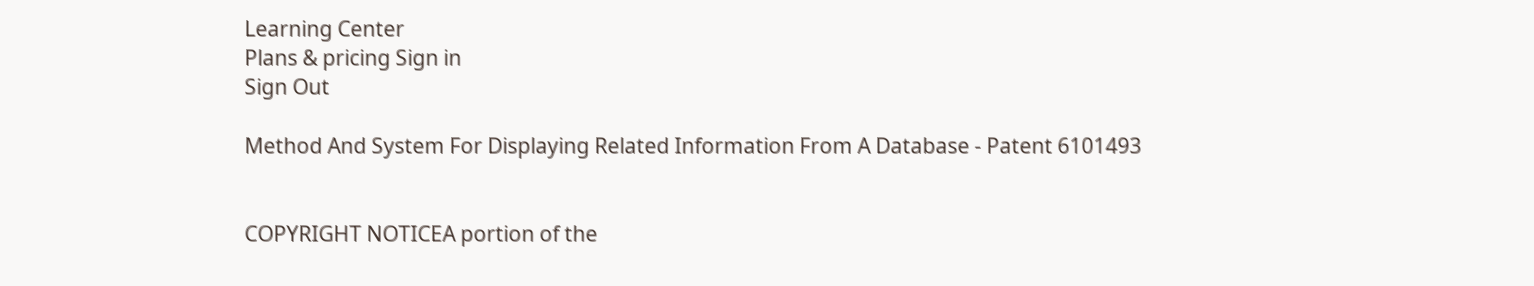Learning Center
Plans & pricing Sign in
Sign Out

Method And System For Displaying Related Information From A Database - Patent 6101493


COPYRIGHT NOTICEA portion of the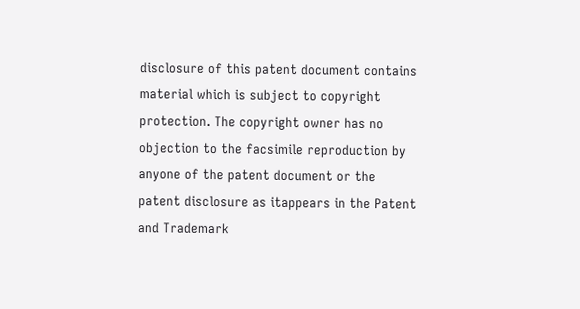disclosure of this patent document contains material which is subject to copyright protection. The copyright owner has no objection to the facsimile reproduction by anyone of the patent document or the patent disclosure as itappears in the Patent and Trademark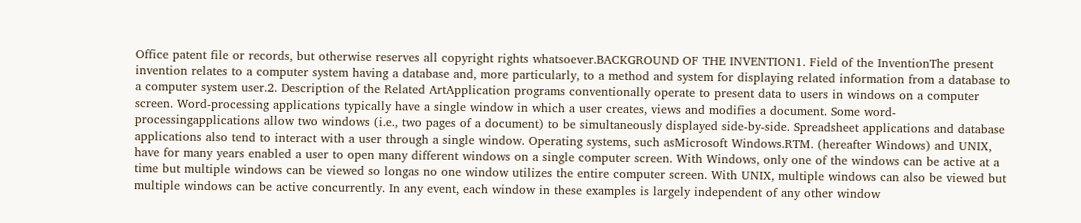Office patent file or records, but otherwise reserves all copyright rights whatsoever.BACKGROUND OF THE INVENTION1. Field of the InventionThe present invention relates to a computer system having a database and, more particularly, to a method and system for displaying related information from a database to a computer system user.2. Description of the Related ArtApplication programs conventionally operate to present data to users in windows on a computer screen. Word-processing applications typically have a single window in which a user creates, views and modifies a document. Some word-processingapplications allow two windows (i.e., two pages of a document) to be simultaneously displayed side-by-side. Spreadsheet applications and database applications also tend to interact with a user through a single window. Operating systems, such asMicrosoft Windows.RTM. (hereafter Windows) and UNIX, have for many years enabled a user to open many different windows on a single computer screen. With Windows, only one of the windows can be active at a time but multiple windows can be viewed so longas no one window utilizes the entire computer screen. With UNIX, multiple windows can also be viewed but multiple windows can be active concurrently. In any event, each window in these examples is largely independent of any other window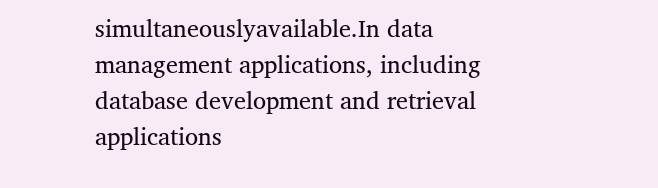simultaneouslyavailable.In data management applications, including database development and retrieval applications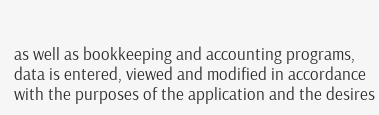as well as bookkeeping and accounting programs, data is entered, viewed and modified in accordance with the purposes of the application and the desires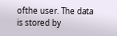ofthe user. The data is stored by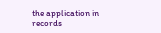the application in records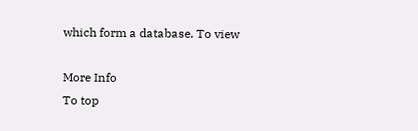which form a database. To view

More Info
To top